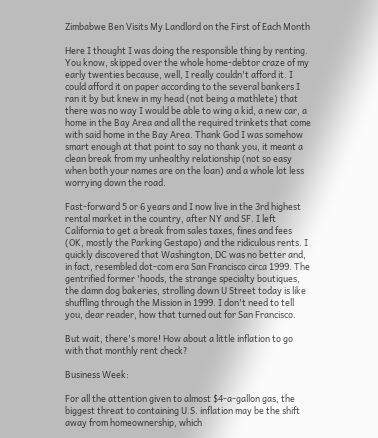Zimbabwe Ben Visits My Landlord on the First of Each Month

Here I thought I was doing the responsible thing by renting. You know, skipped over the whole home-debtor craze of my early twenties because, well, I really couldn't afford it. I could afford it on paper according to the several bankers I ran it by but knew in my head (not being a mathlete) that there was no way I would be able to wing a kid, a new car, a home in the Bay Area and all the required trinkets that come with said home in the Bay Area. Thank God I was somehow smart enough at that point to say no thank you, it meant a clean break from my unhealthy relationship (not so easy when both your names are on the loan) and a whole lot less worrying down the road.

Fast-forward 5 or 6 years and I now live in the 3rd highest rental market in the country, after NY and SF. I left California to get a break from sales taxes, fines and fees (OK, mostly the Parking Gestapo) and the ridiculous rents. I quickly discovered that Washington, DC was no better and, in fact, resembled dot-com era San Francisco circa 1999. The gentrified former 'hoods, the strange specialty boutiques, the damn dog bakeries, strolling down U Street today is like shuffling through the Mission in 1999. I don't need to tell you, dear reader, how that turned out for San Francisco.

But wait, there's more! How about a little inflation to go with that monthly rent check?

Business Week:

For all the attention given to almost $4-a-gallon gas, the biggest threat to containing U.S. inflation may be the shift away from homeownership, which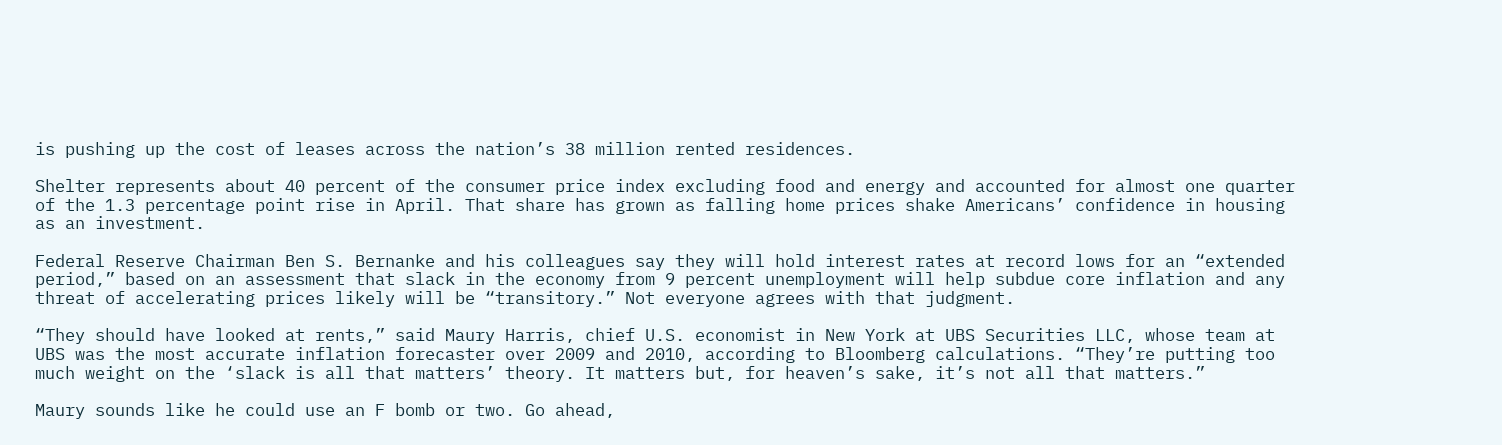is pushing up the cost of leases across the nation’s 38 million rented residences.

Shelter represents about 40 percent of the consumer price index excluding food and energy and accounted for almost one quarter of the 1.3 percentage point rise in April. That share has grown as falling home prices shake Americans’ confidence in housing as an investment.

Federal Reserve Chairman Ben S. Bernanke and his colleagues say they will hold interest rates at record lows for an “extended period,” based on an assessment that slack in the economy from 9 percent unemployment will help subdue core inflation and any threat of accelerating prices likely will be “transitory.” Not everyone agrees with that judgment.

“They should have looked at rents,” said Maury Harris, chief U.S. economist in New York at UBS Securities LLC, whose team at UBS was the most accurate inflation forecaster over 2009 and 2010, according to Bloomberg calculations. “They’re putting too much weight on the ‘slack is all that matters’ theory. It matters but, for heaven’s sake, it’s not all that matters.”

Maury sounds like he could use an F bomb or two. Go ahead,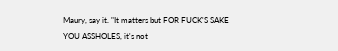Maury, say it. "It matters but FOR FUCK'S SAKE YOU ASSHOLES, it's not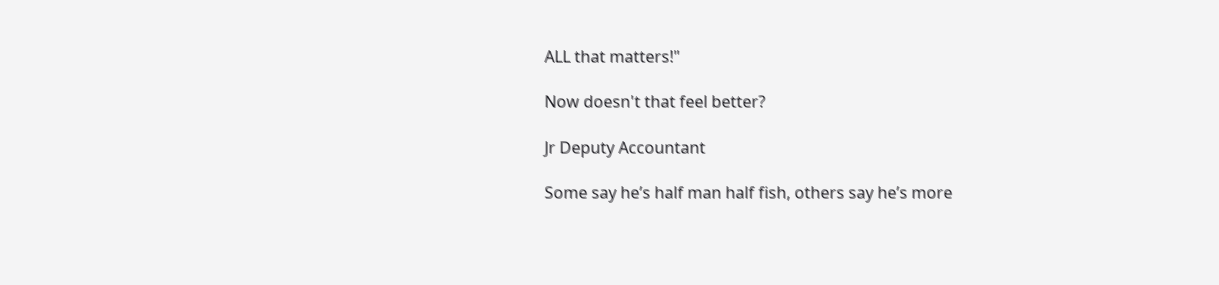ALL that matters!"

Now doesn't that feel better?

Jr Deputy Accountant

Some say he’s half man half fish, others say he’s more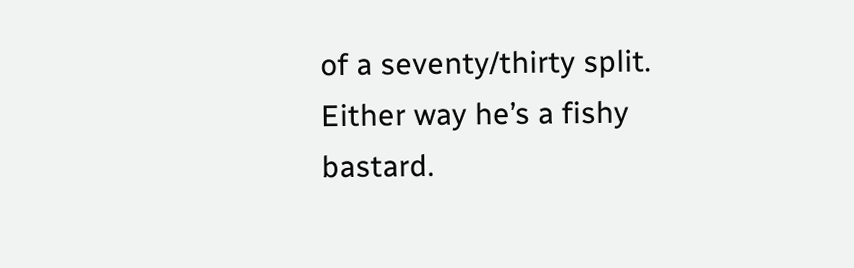of a seventy/thirty split. Either way he’s a fishy bastard.